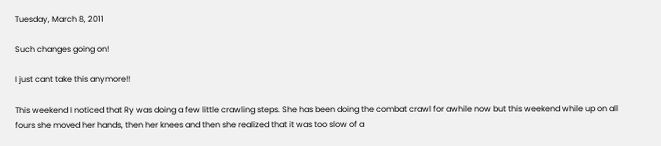Tuesday, March 8, 2011

Such changes going on!

I just cant take this anymore!!

This weekend I noticed that Ry was doing a few little crawling steps. She has been doing the combat crawl for awhile now but this weekend while up on all fours she moved her hands, then her knees and then she realized that it was too slow of a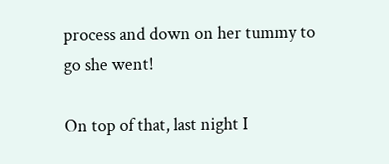process and down on her tummy to go she went!

On top of that, last night I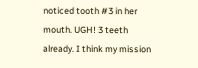noticed tooth #3 in her mouth. UGH! 3 teeth already. I think my mission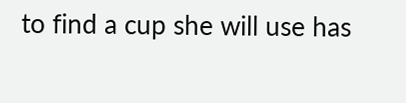to find a cup she will use has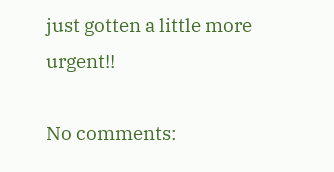just gotten a little more urgent!!

No comments: